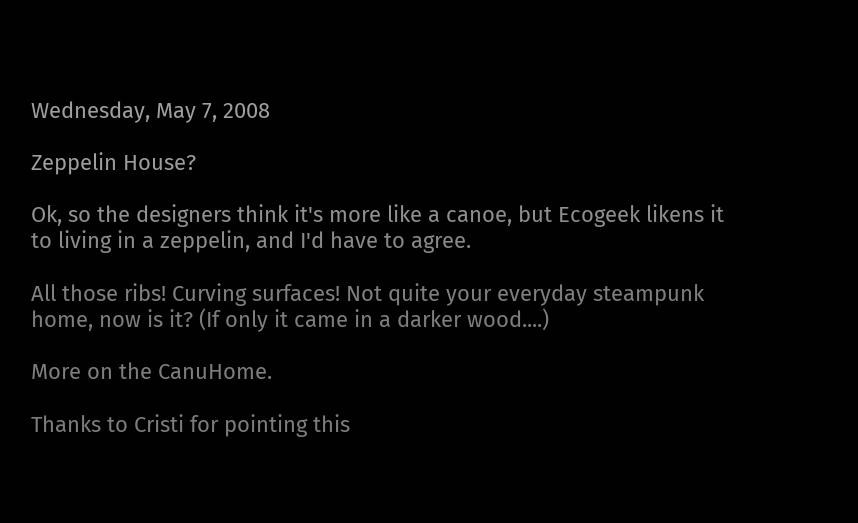Wednesday, May 7, 2008

Zeppelin House?

Ok, so the designers think it's more like a canoe, but Ecogeek likens it to living in a zeppelin, and I'd have to agree.

All those ribs! Curving surfaces! Not quite your everyday steampunk home, now is it? (If only it came in a darker wood....)

More on the CanuHome.

Thanks to Cristi for pointing this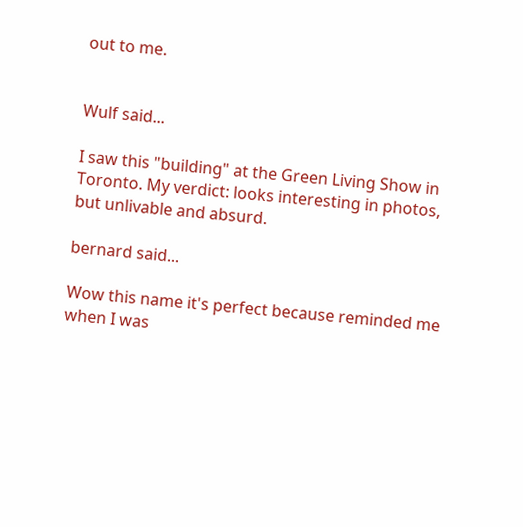out to me.


Wulf said...

I saw this "building" at the Green Living Show in Toronto. My verdict: looks interesting in photos, but unlivable and absurd.

bernard said...

Wow this name it's perfect because reminded me when I was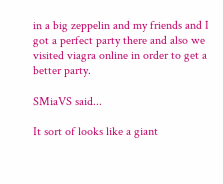in a big zeppelin and my friends and I got a perfect party there and also we visited viagra online in order to get a better party.

SMiaVS said...

It sort of looks like a giant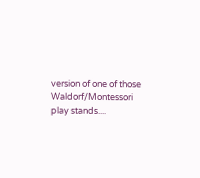version of one of those Waldorf/Montessori play stands....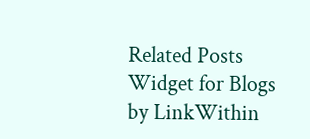Related Posts Widget for Blogs by LinkWithin